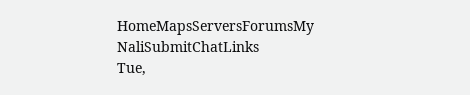HomeMapsServersForumsMy NaliSubmitChatLinks
Tue,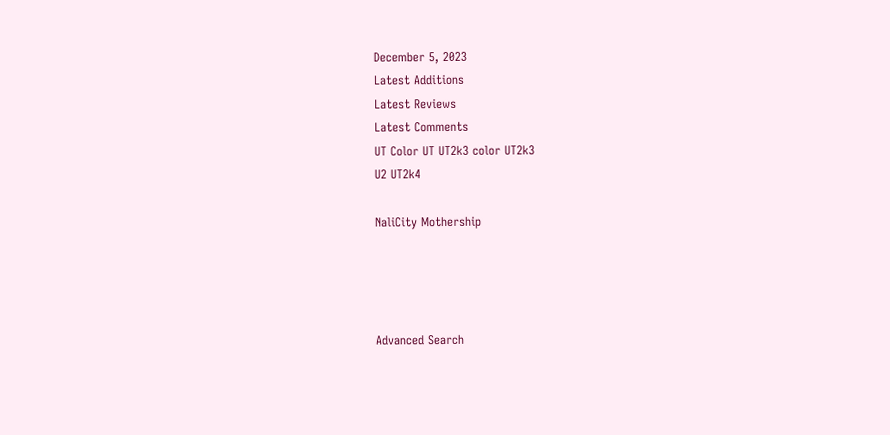December 5, 2023
Latest Additions
Latest Reviews
Latest Comments
UT Color UT UT2k3 color UT2k3
U2 UT2k4

NaliCity Mothership




Advanced Search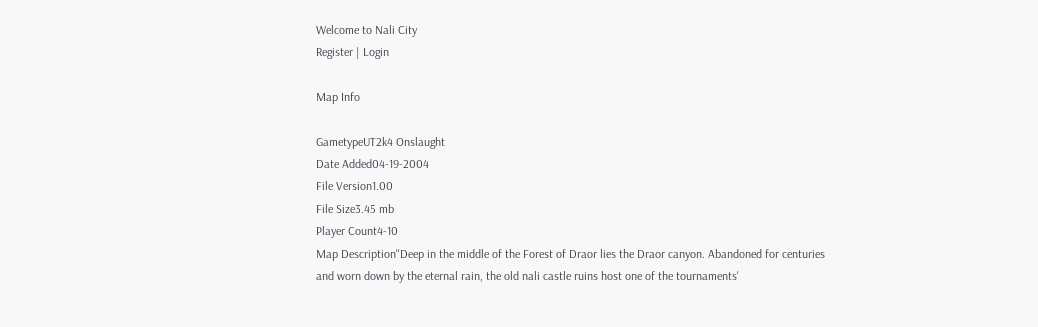Welcome to Nali City
Register | Login

Map Info

GametypeUT2k4 Onslaught
Date Added04-19-2004
File Version1.00
File Size3.45 mb
Player Count4-10
Map Description"Deep in the middle of the Forest of Draor lies the Draor canyon. Abandoned for centuries and worn down by the eternal rain, the old nali castle ruins host one of the tournaments'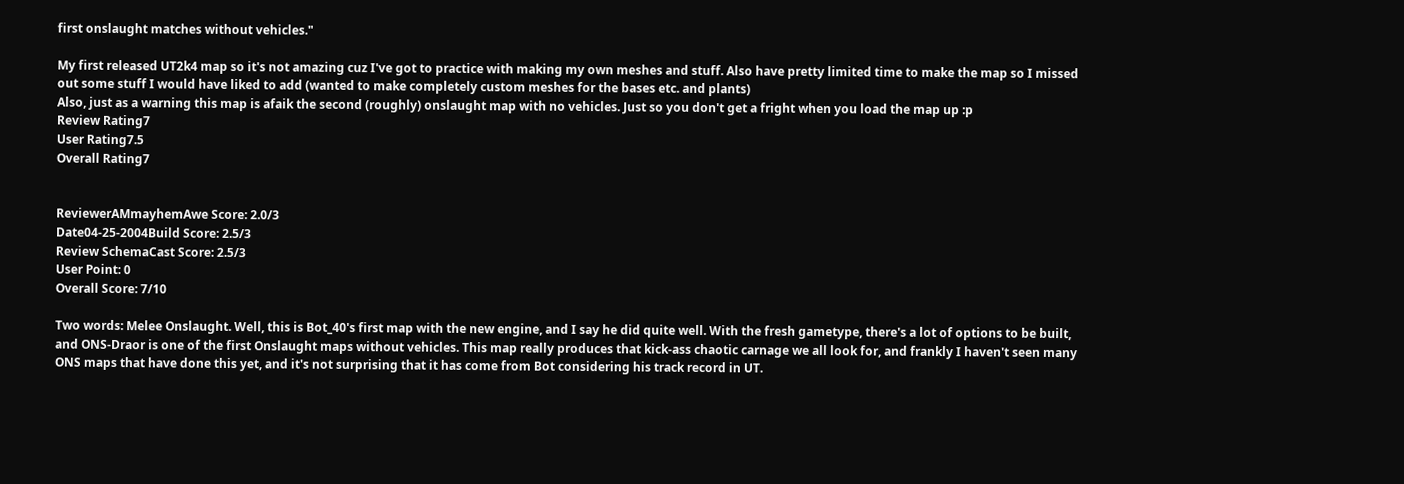first onslaught matches without vehicles."

My first released UT2k4 map so it's not amazing cuz I've got to practice with making my own meshes and stuff. Also have pretty limited time to make the map so I missed out some stuff I would have liked to add (wanted to make completely custom meshes for the bases etc. and plants)
Also, just as a warning this map is afaik the second (roughly) onslaught map with no vehicles. Just so you don't get a fright when you load the map up :p
Review Rating7
User Rating7.5
Overall Rating7


ReviewerAMmayhemAwe Score: 2.0/3
Date04-25-2004Build Score: 2.5/3
Review SchemaCast Score: 2.5/3
User Point: 0
Overall Score: 7/10

Two words: Melee Onslaught. Well, this is Bot_40's first map with the new engine, and I say he did quite well. With the fresh gametype, there's a lot of options to be built, and ONS-Draor is one of the first Onslaught maps without vehicles. This map really produces that kick-ass chaotic carnage we all look for, and frankly I haven't seen many ONS maps that have done this yet, and it's not surprising that it has come from Bot considering his track record in UT.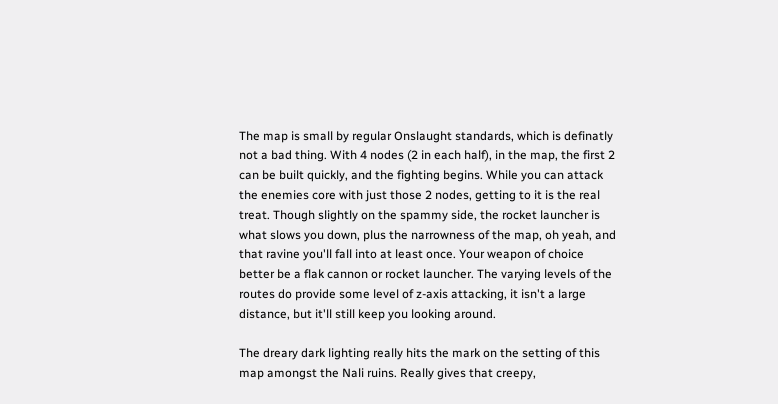The map is small by regular Onslaught standards, which is definatly not a bad thing. With 4 nodes (2 in each half), in the map, the first 2 can be built quickly, and the fighting begins. While you can attack the enemies core with just those 2 nodes, getting to it is the real treat. Though slightly on the spammy side, the rocket launcher is what slows you down, plus the narrowness of the map, oh yeah, and that ravine you'll fall into at least once. Your weapon of choice better be a flak cannon or rocket launcher. The varying levels of the routes do provide some level of z-axis attacking, it isn't a large distance, but it'll still keep you looking around.

The dreary dark lighting really hits the mark on the setting of this map amongst the Nali ruins. Really gives that creepy,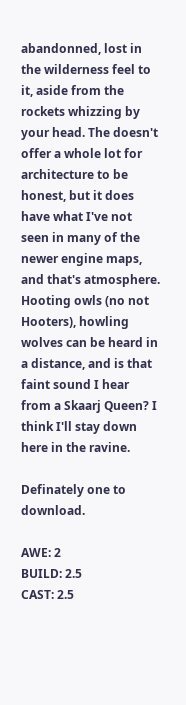abandonned, lost in the wilderness feel to it, aside from the rockets whizzing by your head. The doesn't offer a whole lot for architecture to be honest, but it does have what I've not seen in many of the newer engine maps, and that's atmosphere. Hooting owls (no not Hooters), howling wolves can be heard in a distance, and is that faint sound I hear from a Skaarj Queen? I think I'll stay down here in the ravine.

Definately one to download.

AWE: 2
BUILD: 2.5
CAST: 2.5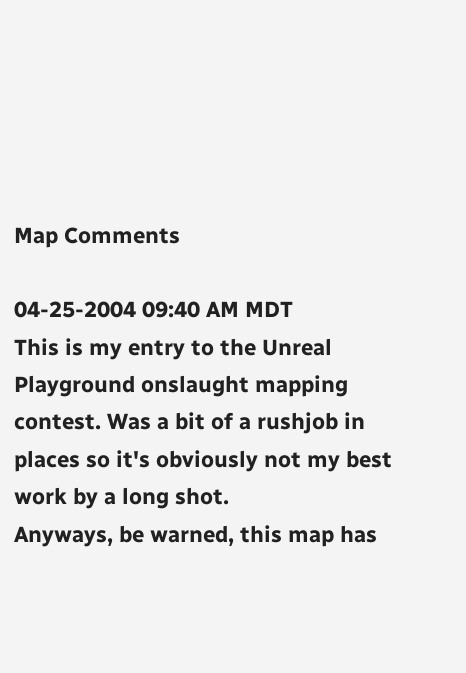Map Comments

04-25-2004 09:40 AM MDT
This is my entry to the Unreal Playground onslaught mapping contest. Was a bit of a rushjob in places so it's obviously not my best work by a long shot.
Anyways, be warned, this map has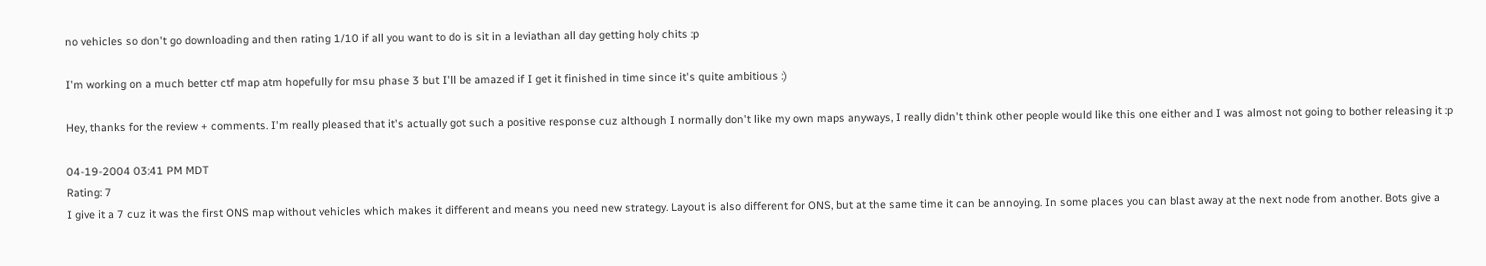no vehicles so don't go downloading and then rating 1/10 if all you want to do is sit in a leviathan all day getting holy chits :p

I'm working on a much better ctf map atm hopefully for msu phase 3 but I'll be amazed if I get it finished in time since it's quite ambitious :)

Hey, thanks for the review + comments. I'm really pleased that it's actually got such a positive response cuz although I normally don't like my own maps anyways, I really didn't think other people would like this one either and I was almost not going to bother releasing it :p

04-19-2004 03:41 PM MDT
Rating: 7
I give it a 7 cuz it was the first ONS map without vehicles which makes it different and means you need new strategy. Layout is also different for ONS, but at the same time it can be annoying. In some places you can blast away at the next node from another. Bots give a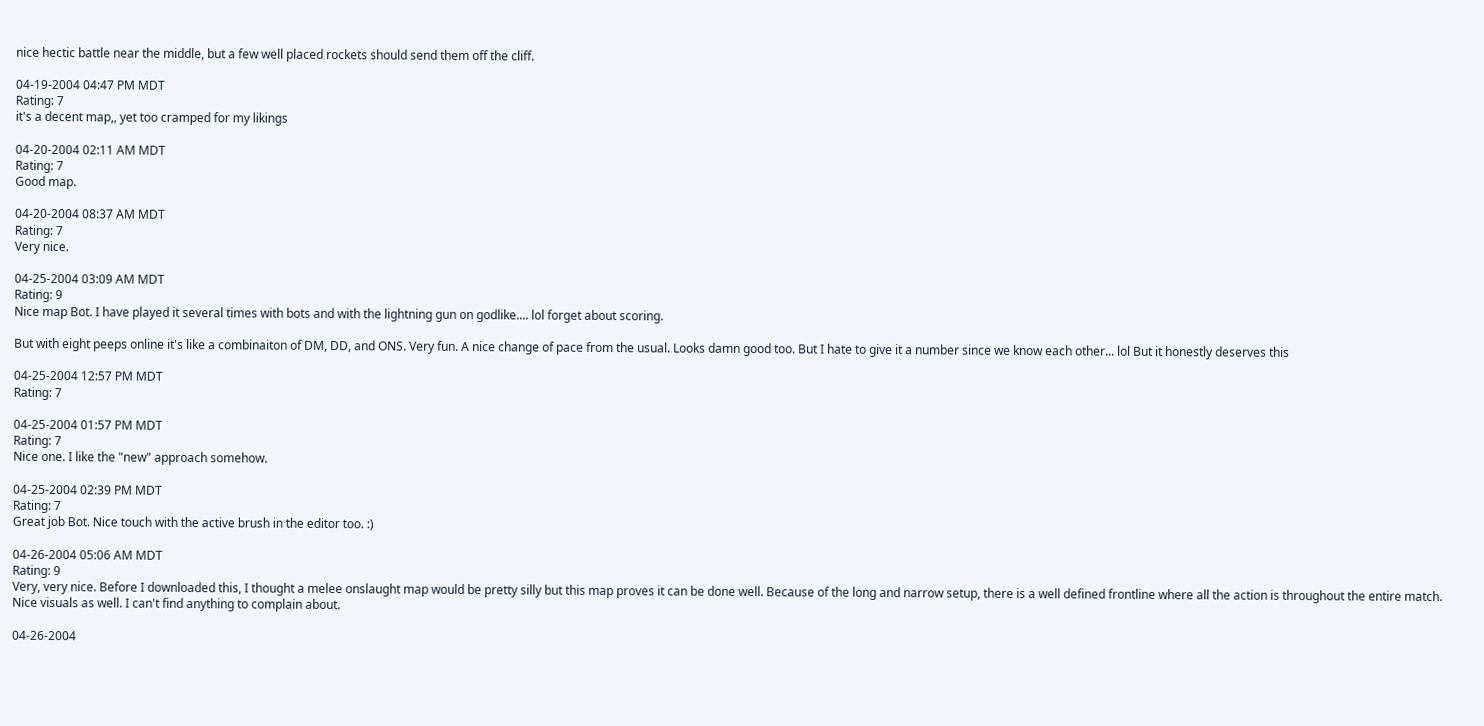nice hectic battle near the middle, but a few well placed rockets should send them off the cliff.

04-19-2004 04:47 PM MDT
Rating: 7
it's a decent map,, yet too cramped for my likings

04-20-2004 02:11 AM MDT
Rating: 7
Good map.

04-20-2004 08:37 AM MDT
Rating: 7
Very nice.

04-25-2004 03:09 AM MDT
Rating: 9
Nice map Bot. I have played it several times with bots and with the lightning gun on godlike.... lol forget about scoring.

But with eight peeps online it's like a combinaiton of DM, DD, and ONS. Very fun. A nice change of pace from the usual. Looks damn good too. But I hate to give it a number since we know each other... lol But it honestly deserves this

04-25-2004 12:57 PM MDT
Rating: 7

04-25-2004 01:57 PM MDT
Rating: 7
Nice one. I like the "new" approach somehow.

04-25-2004 02:39 PM MDT
Rating: 7
Great job Bot. Nice touch with the active brush in the editor too. :)

04-26-2004 05:06 AM MDT
Rating: 9
Very, very nice. Before I downloaded this, I thought a melee onslaught map would be pretty silly but this map proves it can be done well. Because of the long and narrow setup, there is a well defined frontline where all the action is throughout the entire match. Nice visuals as well. I can't find anything to complain about.

04-26-2004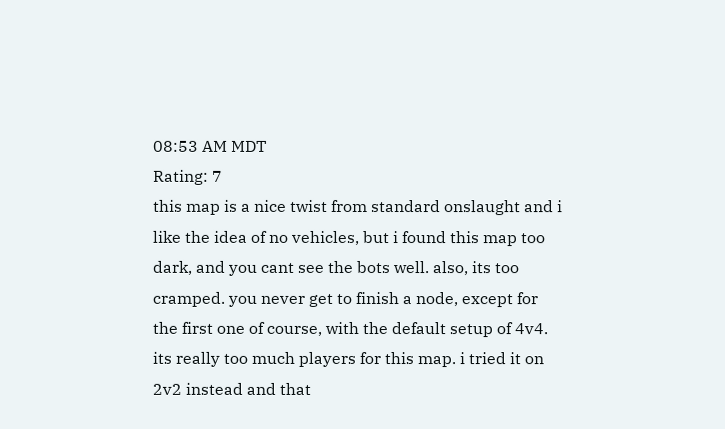08:53 AM MDT
Rating: 7
this map is a nice twist from standard onslaught and i like the idea of no vehicles, but i found this map too dark, and you cant see the bots well. also, its too cramped. you never get to finish a node, except for the first one of course, with the default setup of 4v4. its really too much players for this map. i tried it on 2v2 instead and that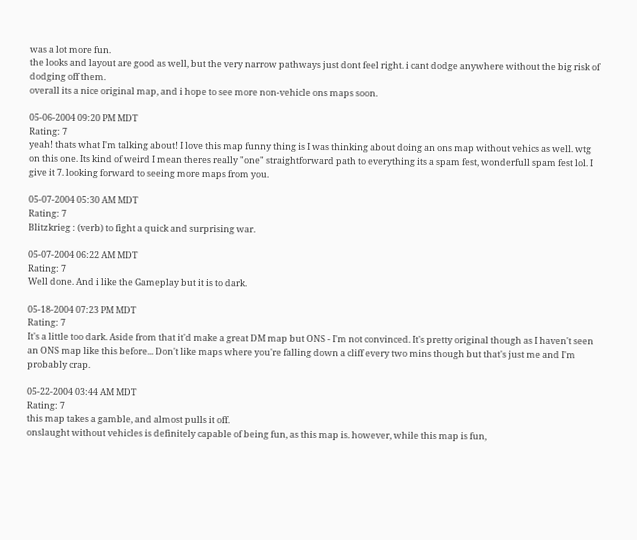was a lot more fun.
the looks and layout are good as well, but the very narrow pathways just dont feel right. i cant dodge anywhere without the big risk of dodging off them.
overall its a nice original map, and i hope to see more non-vehicle ons maps soon.

05-06-2004 09:20 PM MDT
Rating: 7
yeah! thats what I'm talking about! I love this map funny thing is I was thinking about doing an ons map without vehics as well. wtg on this one. Its kind of weird I mean theres really "one" straightforward path to everything its a spam fest, wonderfull spam fest lol. I give it 7. looking forward to seeing more maps from you.

05-07-2004 05:30 AM MDT
Rating: 7
Blitzkrieg : (verb) to fight a quick and surprising war.

05-07-2004 06:22 AM MDT
Rating: 7
Well done. And i like the Gameplay but it is to dark.

05-18-2004 07:23 PM MDT
Rating: 7
It's a little too dark. Aside from that it'd make a great DM map but ONS - I'm not convinced. It's pretty original though as I haven't seen an ONS map like this before... Don't like maps where you're falling down a cliff every two mins though but that's just me and I'm probably crap.

05-22-2004 03:44 AM MDT
Rating: 7
this map takes a gamble, and almost pulls it off.
onslaught without vehicles is definitely capable of being fun, as this map is. however, while this map is fun,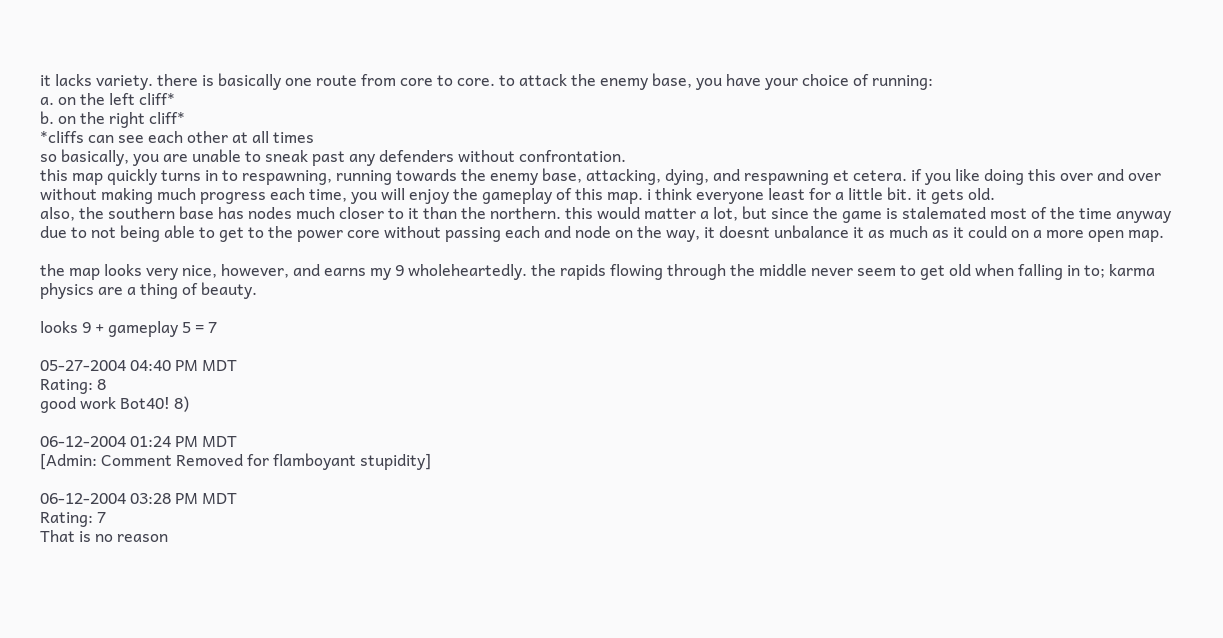it lacks variety. there is basically one route from core to core. to attack the enemy base, you have your choice of running:
a. on the left cliff*
b. on the right cliff*
*cliffs can see each other at all times
so basically, you are unable to sneak past any defenders without confrontation.
this map quickly turns in to respawning, running towards the enemy base, attacking, dying, and respawning et cetera. if you like doing this over and over without making much progress each time, you will enjoy the gameplay of this map. i think everyone least for a little bit. it gets old.
also, the southern base has nodes much closer to it than the northern. this would matter a lot, but since the game is stalemated most of the time anyway due to not being able to get to the power core without passing each and node on the way, it doesnt unbalance it as much as it could on a more open map.

the map looks very nice, however, and earns my 9 wholeheartedly. the rapids flowing through the middle never seem to get old when falling in to; karma physics are a thing of beauty.

looks 9 + gameplay 5 = 7

05-27-2004 04:40 PM MDT
Rating: 8
good work Bot40! 8)

06-12-2004 01:24 PM MDT
[Admin: Comment Removed for flamboyant stupidity]

06-12-2004 03:28 PM MDT
Rating: 7
That is no reason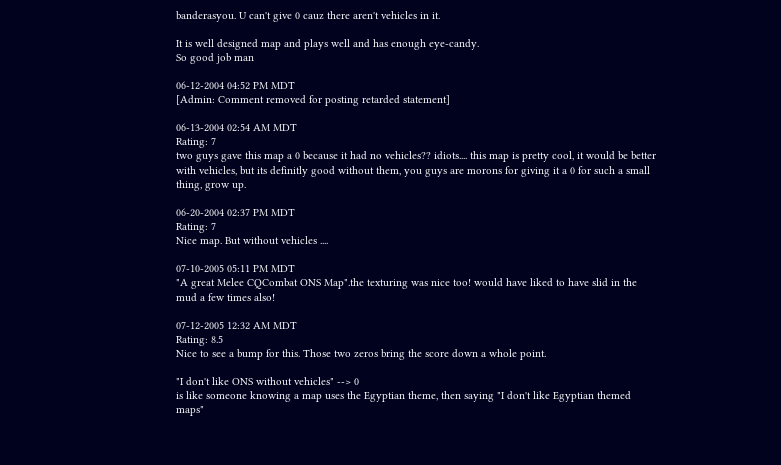banderasyou. U can't give 0 cauz there aren't vehicles in it.

It is well designed map and plays well and has enough eye-candy.
So good job man

06-12-2004 04:52 PM MDT
[Admin: Comment removed for posting retarded statement]

06-13-2004 02:54 AM MDT
Rating: 7
two guys gave this map a 0 because it had no vehicles?? idiots.... this map is pretty cool, it would be better with vehicles, but its definitly good without them, you guys are morons for giving it a 0 for such a small thing, grow up.

06-20-2004 02:37 PM MDT
Rating: 7
Nice map. But without vehicles ....

07-10-2005 05:11 PM MDT
"A great Melee CQCombat ONS Map".the texturing was nice too! would have liked to have slid in the mud a few times also!

07-12-2005 12:32 AM MDT
Rating: 8.5
Nice to see a bump for this. Those two zeros bring the score down a whole point.

"I don't like ONS without vehicles" --> 0
is like someone knowing a map uses the Egyptian theme, then saying "I don't like Egyptian themed maps"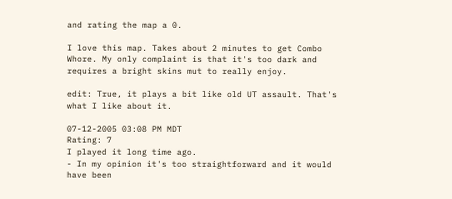and rating the map a 0.

I love this map. Takes about 2 minutes to get Combo Whore. My only complaint is that it's too dark and requires a bright skins mut to really enjoy.

edit: True, it plays a bit like old UT assault. That's what I like about it.

07-12-2005 03:08 PM MDT
Rating: 7
I played it long time ago.
- In my opinion it's too straightforward and it would have been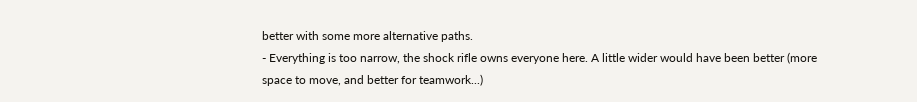better with some more alternative paths.
- Everything is too narrow, the shock rifle owns everyone here. A little wider would have been better (more space to move, and better for teamwork...)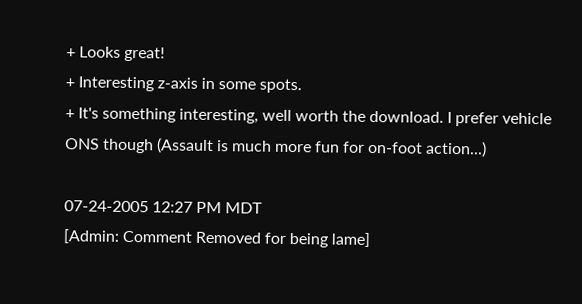+ Looks great!
+ Interesting z-axis in some spots.
+ It's something interesting, well worth the download. I prefer vehicle ONS though (Assault is much more fun for on-foot action...)

07-24-2005 12:27 PM MDT
[Admin: Comment Removed for being lame]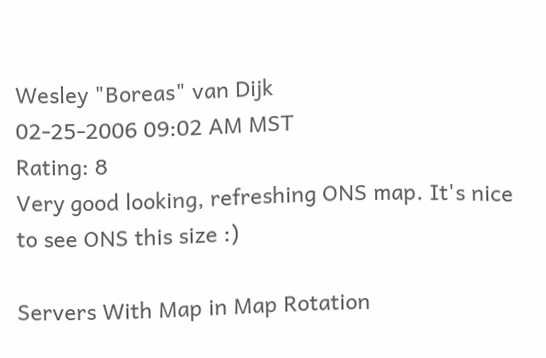Wesley "Boreas" van Dijk
02-25-2006 09:02 AM MST
Rating: 8
Very good looking, refreshing ONS map. It's nice to see ONS this size :)

Servers With Map in Map Rotation